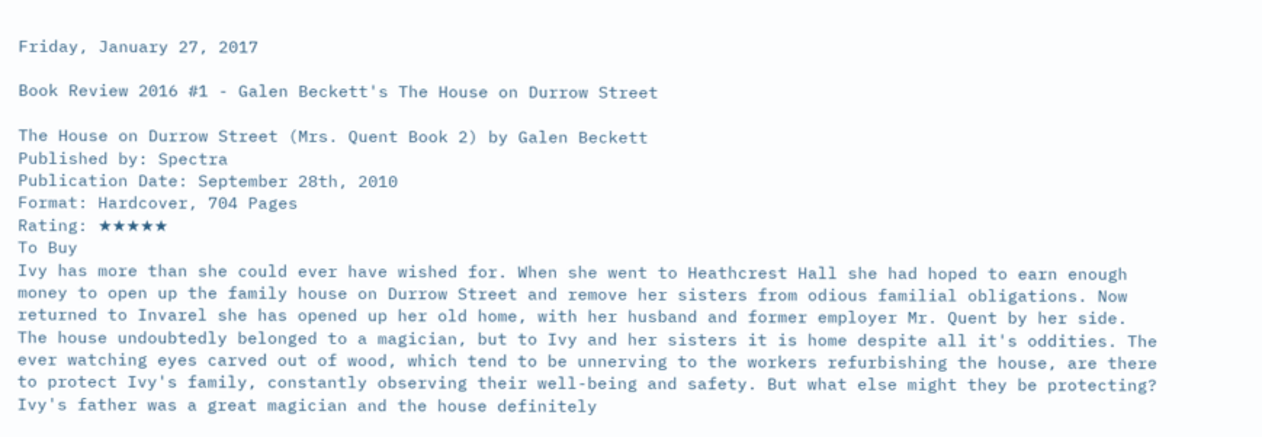Friday, January 27, 2017

Book Review 2016 #1 - Galen Beckett's The House on Durrow Street

The House on Durrow Street (Mrs. Quent Book 2) by Galen Beckett
Published by: Spectra
Publication Date: September 28th, 2010
Format: Hardcover, 704 Pages
Rating: ★★★★★
To Buy
Ivy has more than she could ever have wished for. When she went to Heathcrest Hall she had hoped to earn enough money to open up the family house on Durrow Street and remove her sisters from odious familial obligations. Now returned to Invarel she has opened up her old home, with her husband and former employer Mr. Quent by her side. The house undoubtedly belonged to a magician, but to Ivy and her sisters it is home despite all it's oddities. The ever watching eyes carved out of wood, which tend to be unnerving to the workers refurbishing the house, are there to protect Ivy's family, constantly observing their well-being and safety. But what else might they be protecting? Ivy's father was a great magician and the house definitely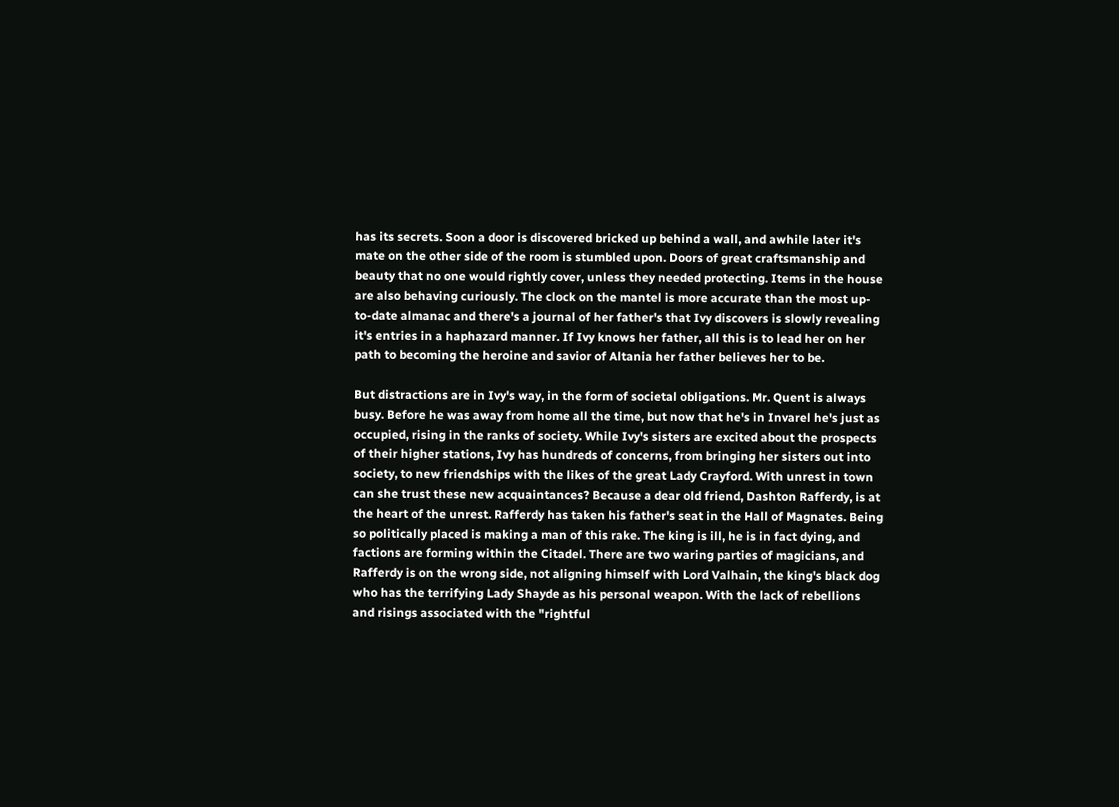has its secrets. Soon a door is discovered bricked up behind a wall, and awhile later it's mate on the other side of the room is stumbled upon. Doors of great craftsmanship and beauty that no one would rightly cover, unless they needed protecting. Items in the house are also behaving curiously. The clock on the mantel is more accurate than the most up-to-date almanac and there's a journal of her father's that Ivy discovers is slowly revealing it's entries in a haphazard manner. If Ivy knows her father, all this is to lead her on her path to becoming the heroine and savior of Altania her father believes her to be.

But distractions are in Ivy's way, in the form of societal obligations. Mr. Quent is always busy. Before he was away from home all the time, but now that he's in Invarel he's just as occupied, rising in the ranks of society. While Ivy's sisters are excited about the prospects of their higher stations, Ivy has hundreds of concerns, from bringing her sisters out into society, to new friendships with the likes of the great Lady Crayford. With unrest in town can she trust these new acquaintances? Because a dear old friend, Dashton Rafferdy, is at the heart of the unrest. Rafferdy has taken his father's seat in the Hall of Magnates. Being so politically placed is making a man of this rake. The king is ill, he is in fact dying, and factions are forming within the Citadel. There are two waring parties of magicians, and Rafferdy is on the wrong side, not aligning himself with Lord Valhain, the king's black dog who has the terrifying Lady Shayde as his personal weapon. With the lack of rebellions and risings associated with the "rightful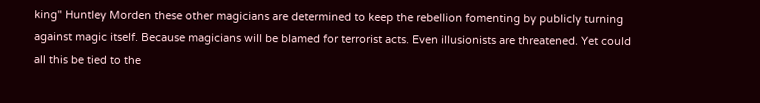king" Huntley Morden these other magicians are determined to keep the rebellion fomenting by publicly turning against magic itself. Because magicians will be blamed for terrorist acts. Even illusionists are threatened. Yet could all this be tied to the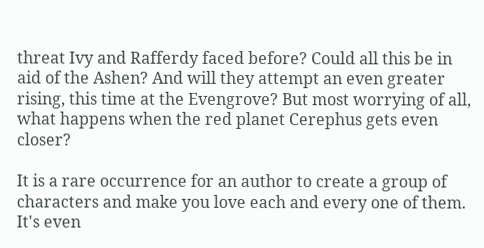threat Ivy and Rafferdy faced before? Could all this be in aid of the Ashen? And will they attempt an even greater rising, this time at the Evengrove? But most worrying of all, what happens when the red planet Cerephus gets even closer?

It is a rare occurrence for an author to create a group of characters and make you love each and every one of them. It's even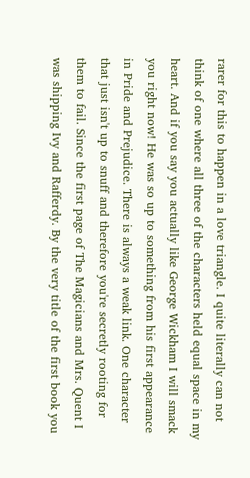rarer for this to happen in a love triangle. I quite literally can not think of one where all three of the characters held equal space in my heart. And if you say you actually like George Wickham I will smack you right now! He was so up to something from his first appearance in Pride and Prejudice. There is always a weak link. One character that just isn't up to snuff and therefore you're secretly rooting for them to fail. Since the first page of The Magicians and Mrs. Quent I was shipping Ivy and Rafferdy. By the very title of the first book you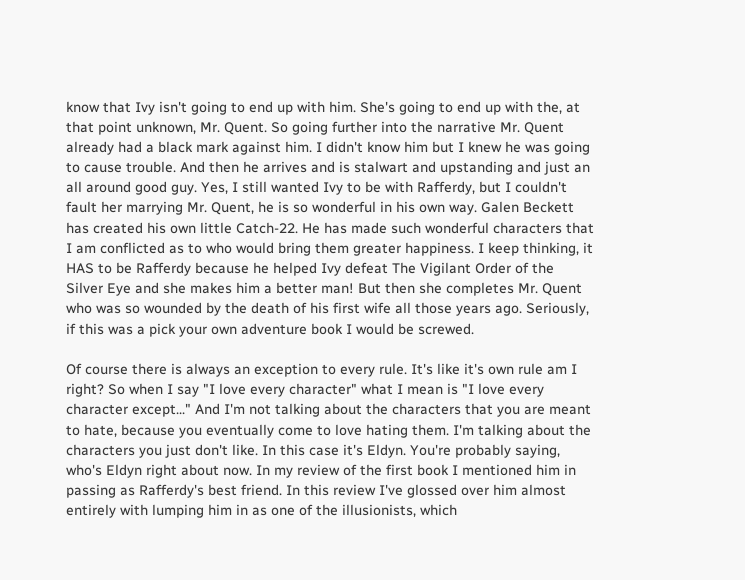know that Ivy isn't going to end up with him. She's going to end up with the, at that point unknown, Mr. Quent. So going further into the narrative Mr. Quent already had a black mark against him. I didn't know him but I knew he was going to cause trouble. And then he arrives and is stalwart and upstanding and just an all around good guy. Yes, I still wanted Ivy to be with Rafferdy, but I couldn't fault her marrying Mr. Quent, he is so wonderful in his own way. Galen Beckett has created his own little Catch-22. He has made such wonderful characters that I am conflicted as to who would bring them greater happiness. I keep thinking, it HAS to be Rafferdy because he helped Ivy defeat The Vigilant Order of the Silver Eye and she makes him a better man! But then she completes Mr. Quent who was so wounded by the death of his first wife all those years ago. Seriously, if this was a pick your own adventure book I would be screwed.

Of course there is always an exception to every rule. It's like it's own rule am I right? So when I say "I love every character" what I mean is "I love every character except..." And I'm not talking about the characters that you are meant to hate, because you eventually come to love hating them. I'm talking about the characters you just don't like. In this case it's Eldyn. You're probably saying, who's Eldyn right about now. In my review of the first book I mentioned him in passing as Rafferdy's best friend. In this review I've glossed over him almost entirely with lumping him in as one of the illusionists, which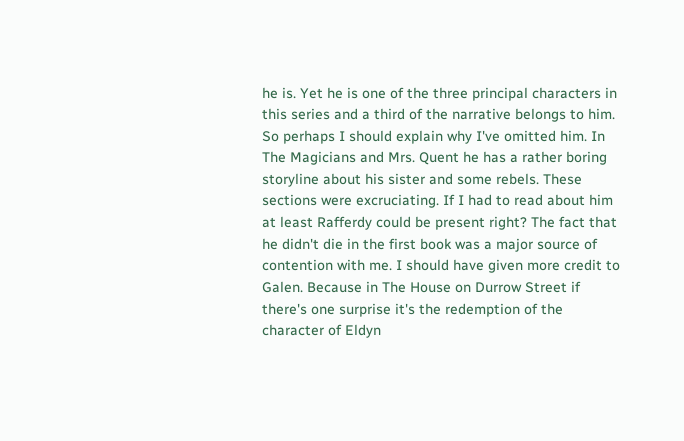he is. Yet he is one of the three principal characters in this series and a third of the narrative belongs to him. So perhaps I should explain why I've omitted him. In The Magicians and Mrs. Quent he has a rather boring storyline about his sister and some rebels. These sections were excruciating. If I had to read about him at least Rafferdy could be present right? The fact that he didn't die in the first book was a major source of contention with me. I should have given more credit to Galen. Because in The House on Durrow Street if there's one surprise it's the redemption of the character of Eldyn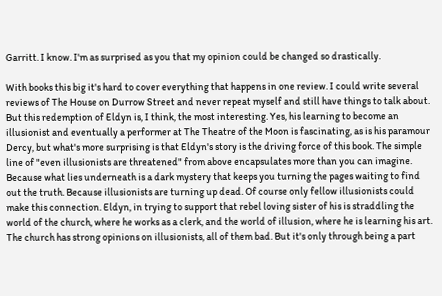Garritt. I know. I'm as surprised as you that my opinion could be changed so drastically.

With books this big it's hard to cover everything that happens in one review. I could write several reviews of The House on Durrow Street and never repeat myself and still have things to talk about. But this redemption of Eldyn is, I think, the most interesting. Yes, his learning to become an illusionist and eventually a performer at The Theatre of the Moon is fascinating, as is his paramour Dercy, but what's more surprising is that Eldyn's story is the driving force of this book. The simple line of "even illusionists are threatened" from above encapsulates more than you can imagine. Because what lies underneath is a dark mystery that keeps you turning the pages waiting to find out the truth. Because illusionists are turning up dead. Of course only fellow illusionists could make this connection. Eldyn, in trying to support that rebel loving sister of his is straddling the world of the church, where he works as a clerk, and the world of illusion, where he is learning his art. The church has strong opinions on illusionists, all of them bad. But it's only through being a part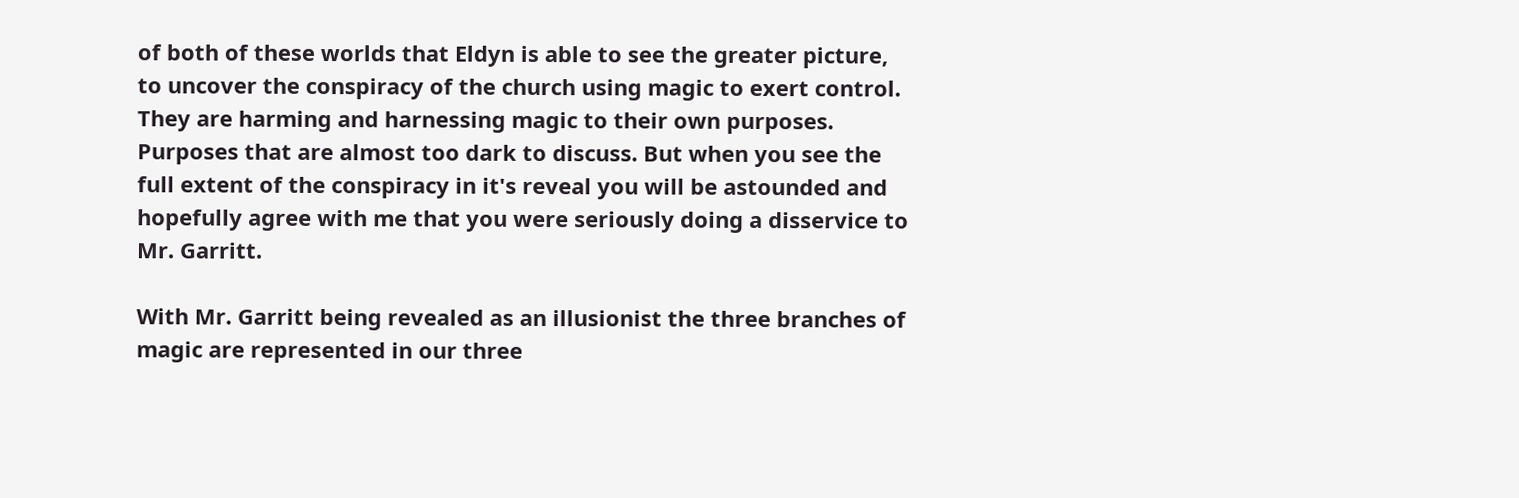of both of these worlds that Eldyn is able to see the greater picture, to uncover the conspiracy of the church using magic to exert control. They are harming and harnessing magic to their own purposes. Purposes that are almost too dark to discuss. But when you see the full extent of the conspiracy in it's reveal you will be astounded and hopefully agree with me that you were seriously doing a disservice to Mr. Garritt.

With Mr. Garritt being revealed as an illusionist the three branches of magic are represented in our three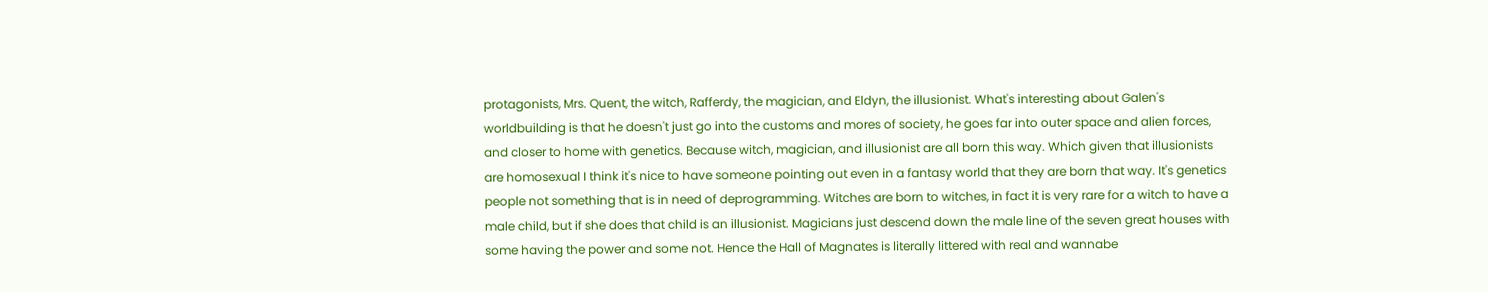protagonists, Mrs. Quent, the witch, Rafferdy, the magician, and Eldyn, the illusionist. What's interesting about Galen's worldbuilding is that he doesn't just go into the customs and mores of society, he goes far into outer space and alien forces, and closer to home with genetics. Because witch, magician, and illusionist are all born this way. Which given that illusionists are homosexual I think it's nice to have someone pointing out even in a fantasy world that they are born that way. It's genetics people not something that is in need of deprogramming. Witches are born to witches, in fact it is very rare for a witch to have a male child, but if she does that child is an illusionist. Magicians just descend down the male line of the seven great houses with some having the power and some not. Hence the Hall of Magnates is literally littered with real and wannabe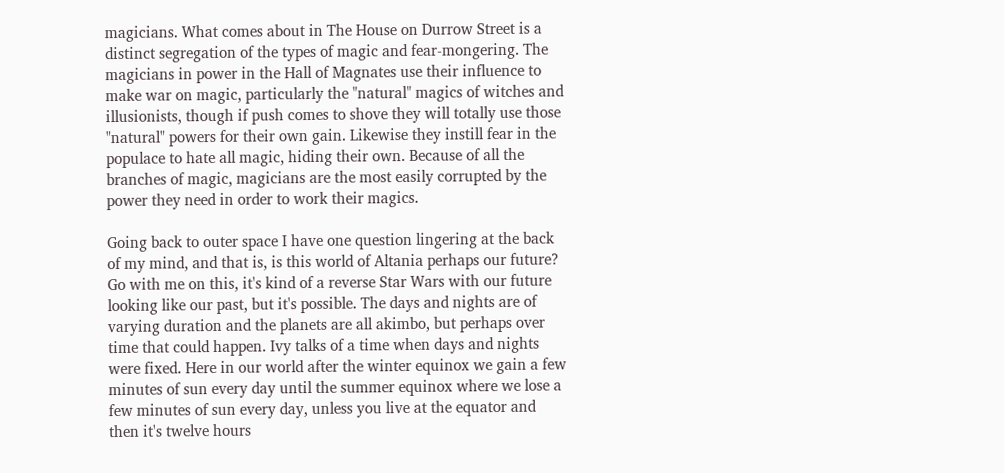magicians. What comes about in The House on Durrow Street is a distinct segregation of the types of magic and fear-mongering. The magicians in power in the Hall of Magnates use their influence to make war on magic, particularly the "natural" magics of witches and illusionists, though if push comes to shove they will totally use those "natural" powers for their own gain. Likewise they instill fear in the populace to hate all magic, hiding their own. Because of all the branches of magic, magicians are the most easily corrupted by the power they need in order to work their magics.

Going back to outer space I have one question lingering at the back of my mind, and that is, is this world of Altania perhaps our future? Go with me on this, it's kind of a reverse Star Wars with our future looking like our past, but it's possible. The days and nights are of varying duration and the planets are all akimbo, but perhaps over time that could happen. Ivy talks of a time when days and nights were fixed. Here in our world after the winter equinox we gain a few minutes of sun every day until the summer equinox where we lose a few minutes of sun every day, unless you live at the equator and then it's twelve hours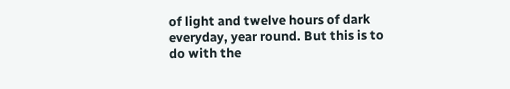of light and twelve hours of dark everyday, year round. But this is to do with the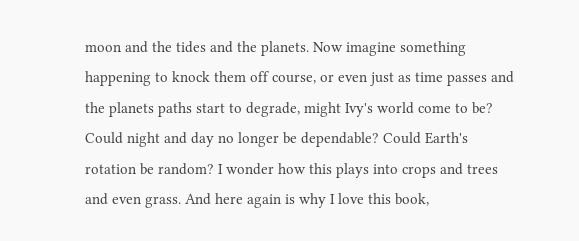moon and the tides and the planets. Now imagine something happening to knock them off course, or even just as time passes and the planets paths start to degrade, might Ivy's world come to be? Could night and day no longer be dependable? Could Earth's rotation be random? I wonder how this plays into crops and trees and even grass. And here again is why I love this book,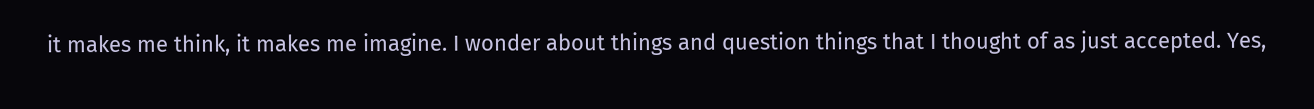it makes me think, it makes me imagine. I wonder about things and question things that I thought of as just accepted. Yes,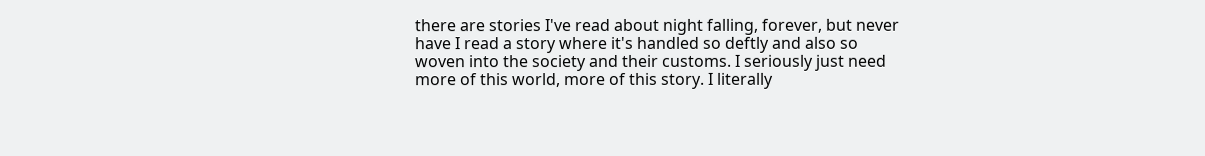there are stories I've read about night falling, forever, but never have I read a story where it's handled so deftly and also so woven into the society and their customs. I seriously just need more of this world, more of this story. I literally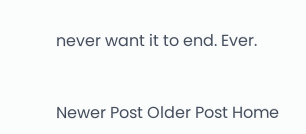never want it to end. Ever.


Newer Post Older Post Home